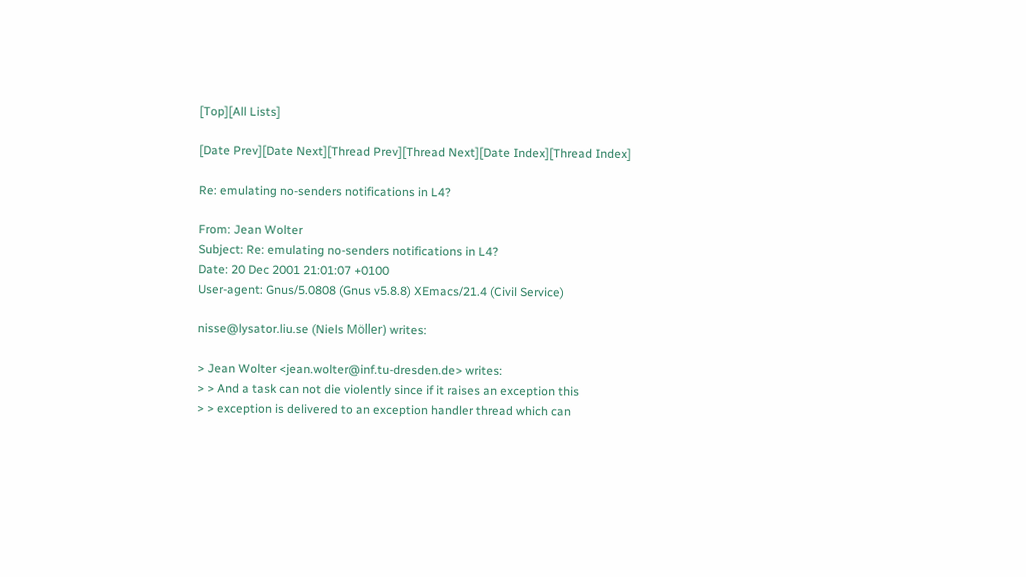[Top][All Lists]

[Date Prev][Date Next][Thread Prev][Thread Next][Date Index][Thread Index]

Re: emulating no-senders notifications in L4?

From: Jean Wolter
Subject: Re: emulating no-senders notifications in L4?
Date: 20 Dec 2001 21:01:07 +0100
User-agent: Gnus/5.0808 (Gnus v5.8.8) XEmacs/21.4 (Civil Service)

nisse@lysator.liu.se (Niels Möller) writes:

> Jean Wolter <jean.wolter@inf.tu-dresden.de> writes:
> > And a task can not die violently since if it raises an exception this
> > exception is delivered to an exception handler thread which can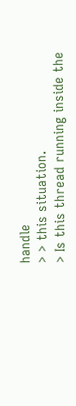handle
> > this situation.
> Is this thread running inside the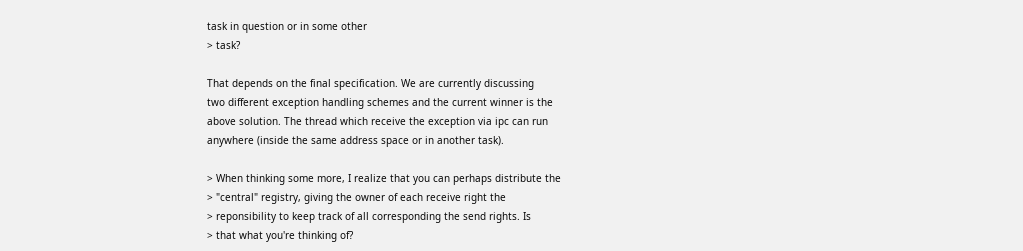task in question or in some other
> task?

That depends on the final specification. We are currently discussing
two different exception handling schemes and the current winner is the
above solution. The thread which receive the exception via ipc can run
anywhere (inside the same address space or in another task).

> When thinking some more, I realize that you can perhaps distribute the
> "central" registry, giving the owner of each receive right the
> reponsibility to keep track of all corresponding the send rights. Is
> that what you're thinking of?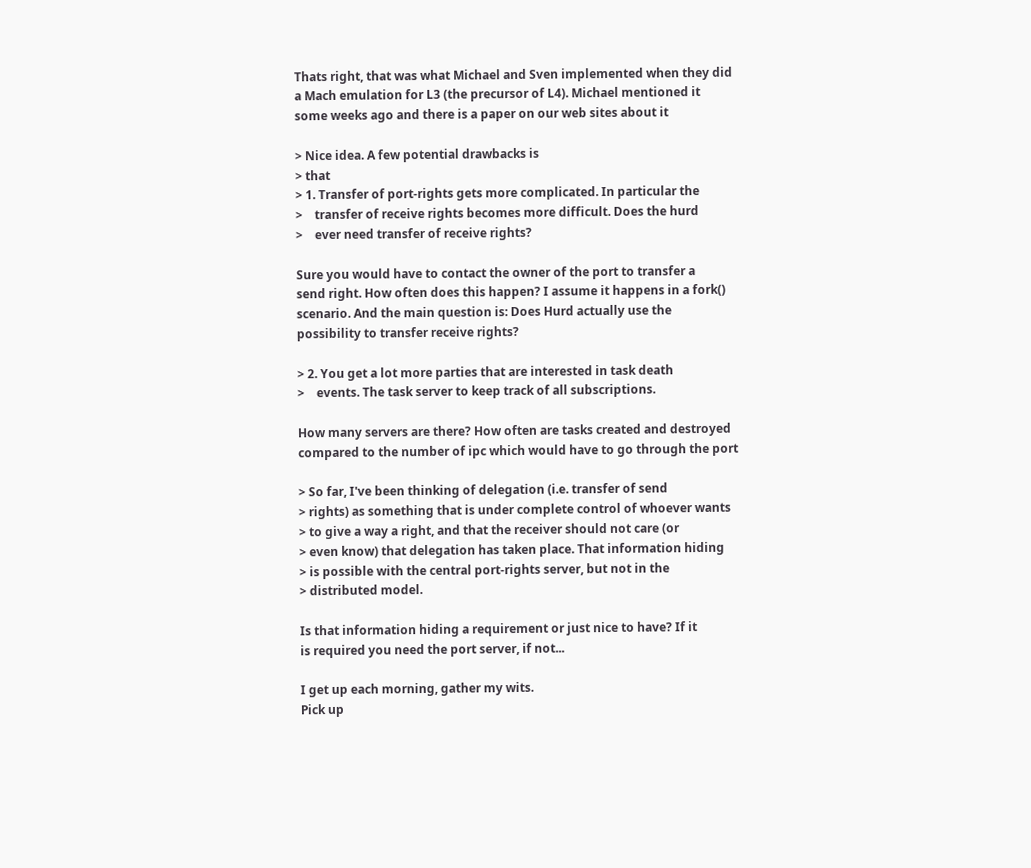Thats right, that was what Michael and Sven implemented when they did
a Mach emulation for L3 (the precursor of L4). Michael mentioned it
some weeks ago and there is a paper on our web sites about it

> Nice idea. A few potential drawbacks is
> that
> 1. Transfer of port-rights gets more complicated. In particular the
>    transfer of receive rights becomes more difficult. Does the hurd
>    ever need transfer of receive rights?

Sure you would have to contact the owner of the port to transfer a
send right. How often does this happen? I assume it happens in a fork()
scenario. And the main question is: Does Hurd actually use the
possibility to transfer receive rights?

> 2. You get a lot more parties that are interested in task death
>    events. The task server to keep track of all subscriptions.

How many servers are there? How often are tasks created and destroyed
compared to the number of ipc which would have to go through the port

> So far, I've been thinking of delegation (i.e. transfer of send
> rights) as something that is under complete control of whoever wants
> to give a way a right, and that the receiver should not care (or
> even know) that delegation has taken place. That information hiding
> is possible with the central port-rights server, but not in the
> distributed model.

Is that information hiding a requirement or just nice to have? If it
is required you need the port server, if not...

I get up each morning, gather my wits.
Pick up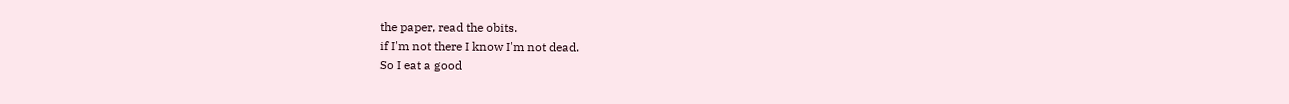the paper, read the obits.
if I'm not there I know I'm not dead.
So I eat a good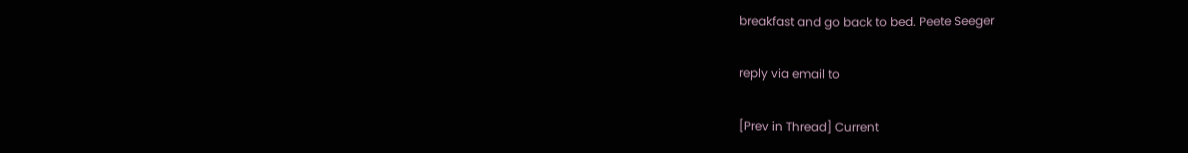breakfast and go back to bed. Peete Seeger

reply via email to

[Prev in Thread] Current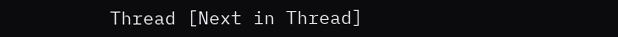Thread [Next in Thread]